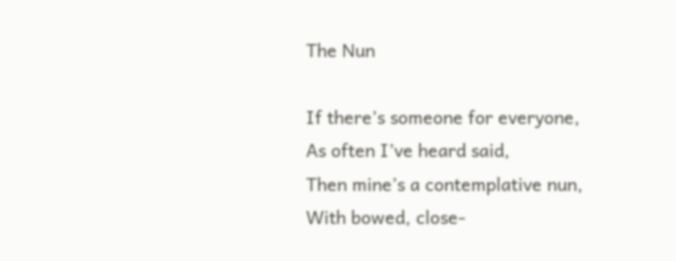The Nun

If there’s someone for everyone,
As often I’ve heard said,
Then mine’s a contemplative nun,
With bowed, close-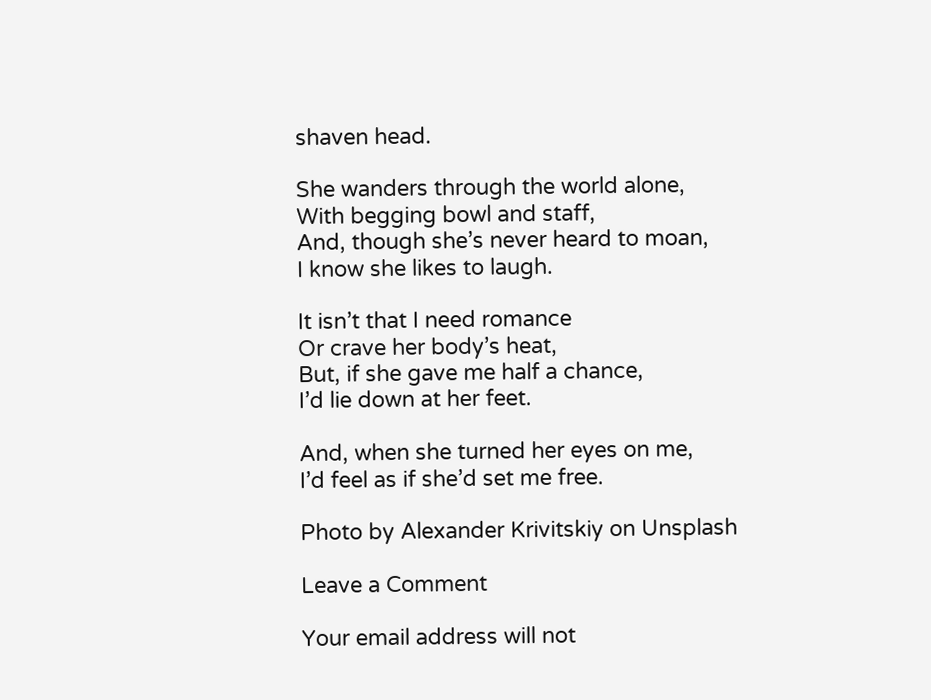shaven head.

She wanders through the world alone,
With begging bowl and staff,
And, though she’s never heard to moan,
I know she likes to laugh.

It isn’t that I need romance
Or crave her body’s heat,
But, if she gave me half a chance,
I’d lie down at her feet.

And, when she turned her eyes on me,
I’d feel as if she’d set me free.

Photo by Alexander Krivitskiy on Unsplash

Leave a Comment

Your email address will not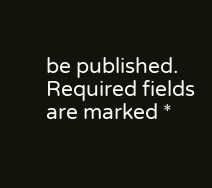be published. Required fields are marked *